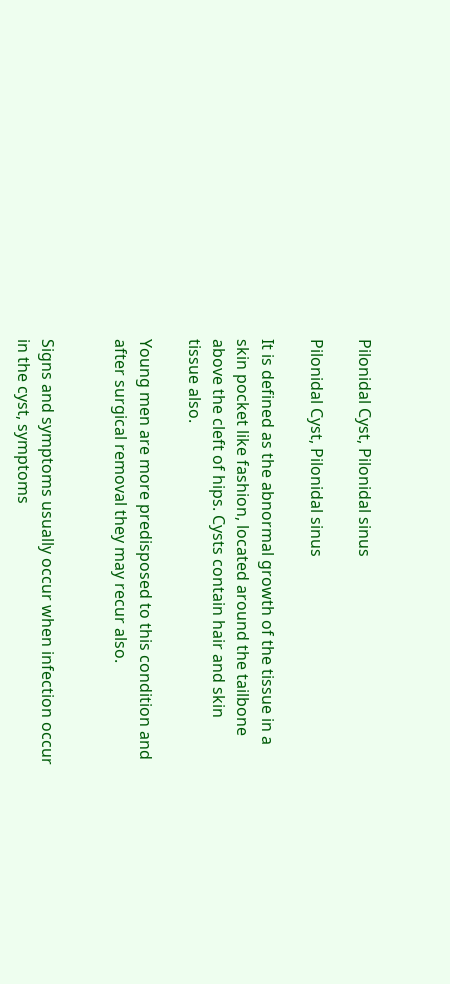Pilonidal Cyst, Pilonidal sinus

Pilonidal Cyst, Pilonidal sinus

It is defined as the abnormal growth of the tissue in a skin pocket like fashion, located around the tailbone above the cleft of hips. Cysts contain hair and skin tissue also.

Young men are more predisposed to this condition and after surgical removal they may recur also.


Signs and symptoms usually occur when infection occur in the cyst, symptoms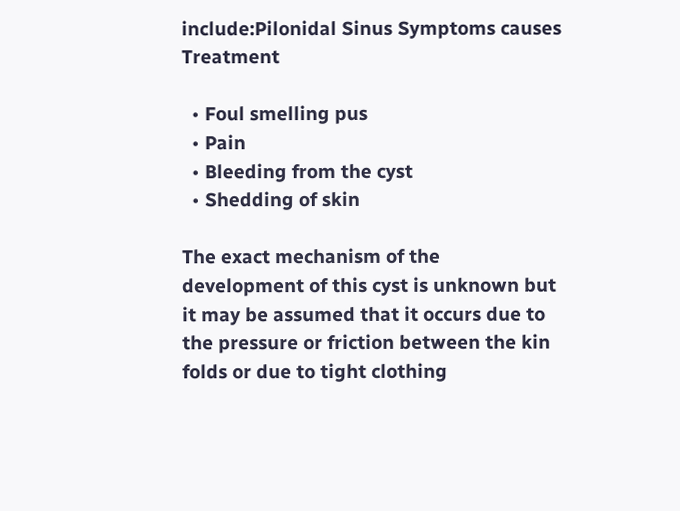include:Pilonidal Sinus Symptoms causes Treatment

  • Foul smelling pus
  • Pain
  • Bleeding from the cyst
  • Shedding of skin

The exact mechanism of the development of this cyst is unknown but it may be assumed that it occurs due to the pressure or friction between the kin folds or due to tight clothing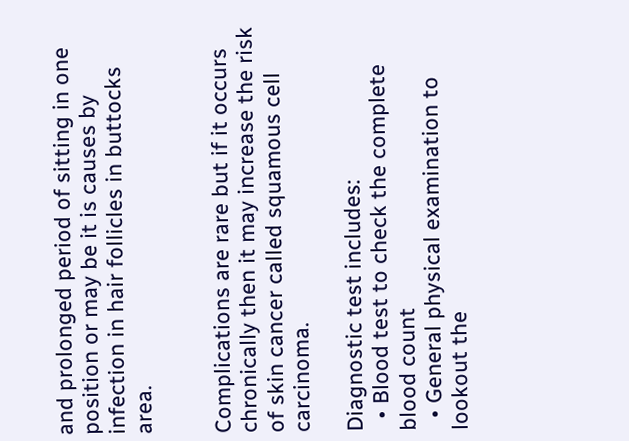and prolonged period of sitting in one position or may be it is causes by infection in hair follicles in buttocks area.


Complications are rare but if it occurs chronically then it may increase the risk of skin cancer called squamous cell carcinoma.

Diagnostic test includes:
  • Blood test to check the complete blood count
  • General physical examination to lookout the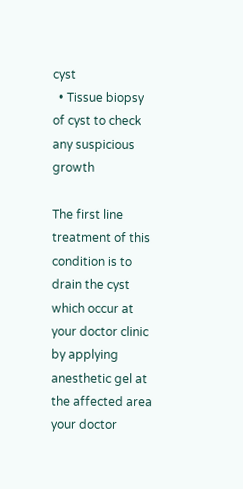cyst
  • Tissue biopsy of cyst to check any suspicious growth

The first line treatment of this condition is to drain the cyst which occur at your doctor clinic by applying anesthetic gel at the affected area your doctor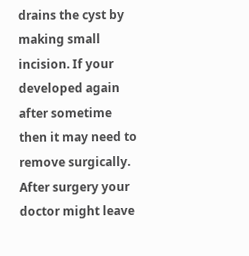drains the cyst by making small incision. If your developed again after sometime then it may need to remove surgically. After surgery your doctor might leave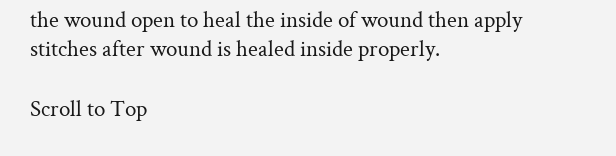the wound open to heal the inside of wound then apply stitches after wound is healed inside properly.

Scroll to Top